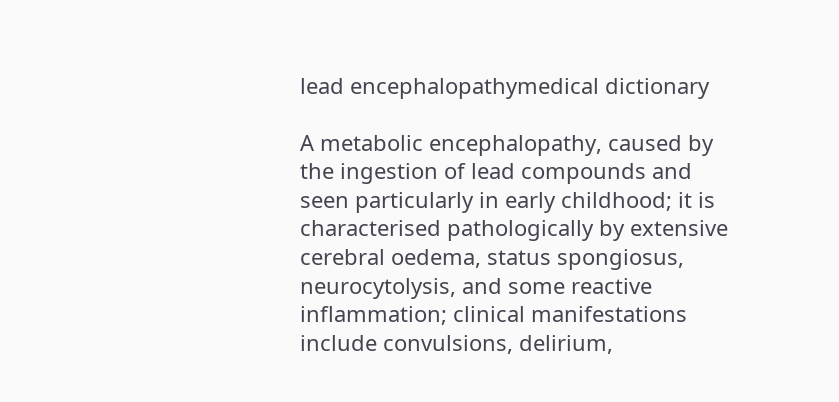lead encephalopathymedical dictionary

A metabolic encephalopathy, caused by the ingestion of lead compounds and seen particularly in early childhood; it is characterised pathologically by extensive cerebral oedema, status spongiosus, neurocytolysis, and some reactive inflammation; clinical manifestations include convulsions, delirium,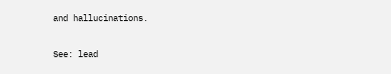and hallucinations.

See: lead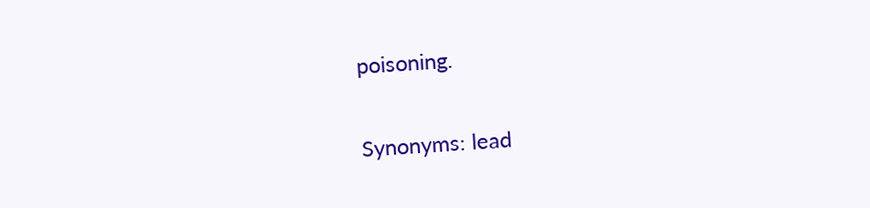poisoning.

Synonyms: lead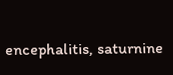encephalitis, saturnine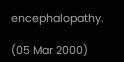encephalopathy.

(05 Mar 2000)